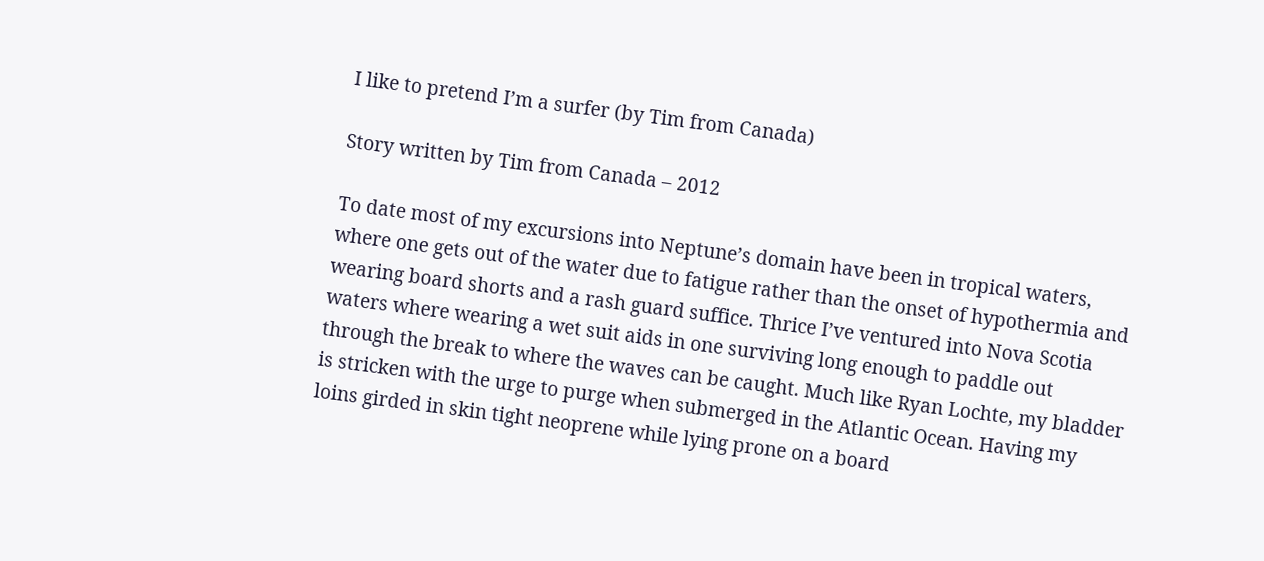I like to pretend I’m a surfer (by Tim from Canada)

Story written by Tim from Canada – 2012

To date most of my excursions into Neptune’s domain have been in tropical waters, where one gets out of the water due to fatigue rather than the onset of hypothermia and wearing board shorts and a rash guard suffice. Thrice I’ve ventured into Nova Scotia waters where wearing a wet suit aids in one surviving long enough to paddle out through the break to where the waves can be caught. Much like Ryan Lochte, my bladder is stricken with the urge to purge when submerged in the Atlantic Ocean. Having my loins girded in skin tight neoprene while lying prone on a board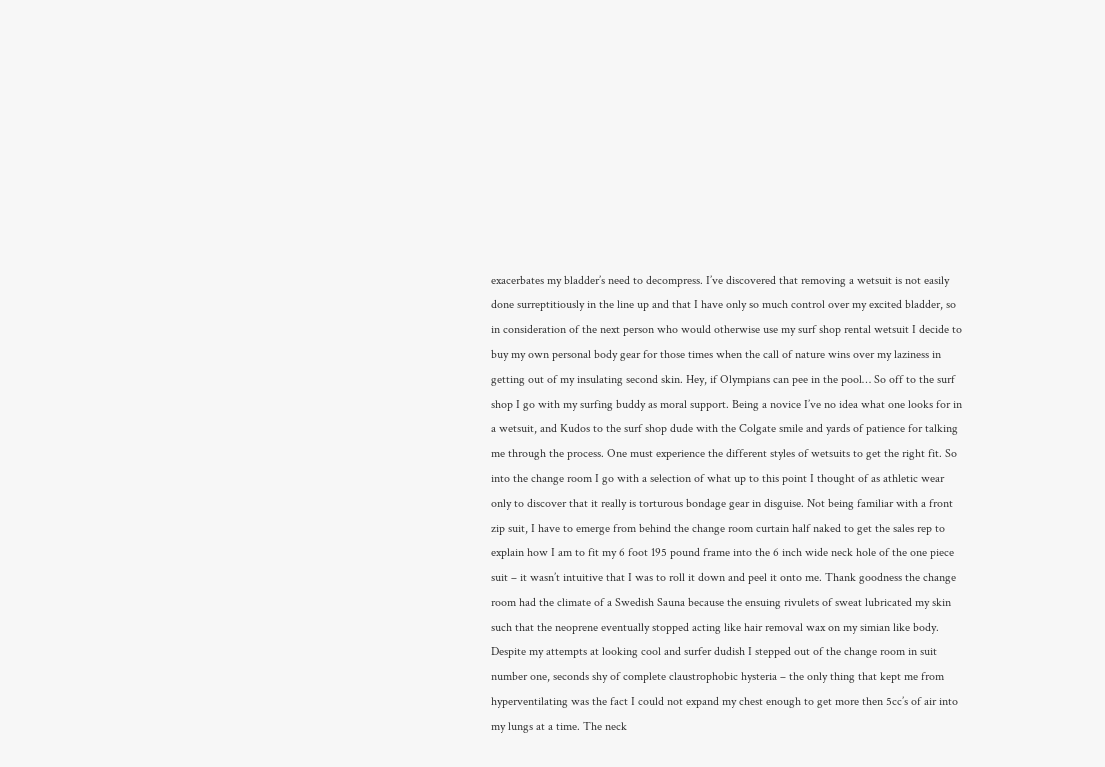exacerbates my bladder’s need to decompress. I’ve discovered that removing a wetsuit is not easily done surreptitiously in the line up and that I have only so much control over my excited bladder, so in consideration of the next person who would otherwise use my surf shop rental wetsuit I decide to buy my own personal body gear for those times when the call of nature wins over my laziness in getting out of my insulating second skin. Hey, if Olympians can pee in the pool… So off to the surf shop I go with my surfing buddy as moral support. Being a novice I’ve no idea what one looks for in a wetsuit, and Kudos to the surf shop dude with the Colgate smile and yards of patience for talking me through the process. One must experience the different styles of wetsuits to get the right fit. So into the change room I go with a selection of what up to this point I thought of as athletic wear only to discover that it really is torturous bondage gear in disguise. Not being familiar with a front zip suit, I have to emerge from behind the change room curtain half naked to get the sales rep to explain how I am to fit my 6 foot 195 pound frame into the 6 inch wide neck hole of the one piece suit – it wasn’t intuitive that I was to roll it down and peel it onto me. Thank goodness the change room had the climate of a Swedish Sauna because the ensuing rivulets of sweat lubricated my skin such that the neoprene eventually stopped acting like hair removal wax on my simian like body. Despite my attempts at looking cool and surfer dudish I stepped out of the change room in suit number one, seconds shy of complete claustrophobic hysteria – the only thing that kept me from hyperventilating was the fact I could not expand my chest enough to get more then 5cc’s of air into my lungs at a time. The neck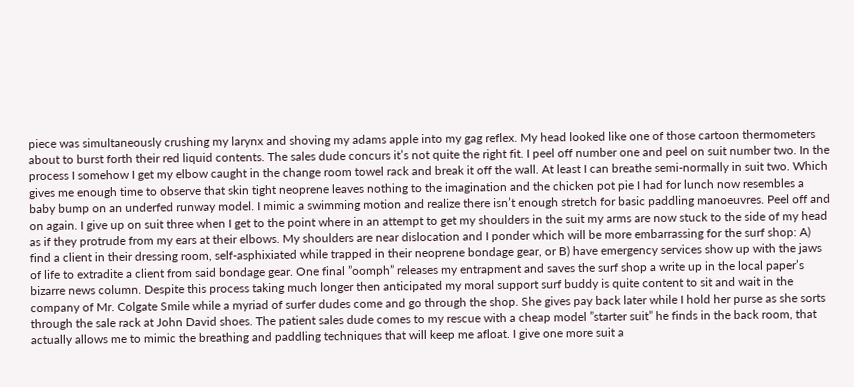piece was simultaneously crushing my larynx and shoving my adams apple into my gag reflex. My head looked like one of those cartoon thermometers about to burst forth their red liquid contents. The sales dude concurs it’s not quite the right fit. I peel off number one and peel on suit number two. In the process I somehow I get my elbow caught in the change room towel rack and break it off the wall. At least I can breathe semi-normally in suit two. Which gives me enough time to observe that skin tight neoprene leaves nothing to the imagination and the chicken pot pie I had for lunch now resembles a baby bump on an underfed runway model. I mimic a swimming motion and realize there isn’t enough stretch for basic paddling manoeuvres. Peel off and on again. I give up on suit three when I get to the point where in an attempt to get my shoulders in the suit my arms are now stuck to the side of my head as if they protrude from my ears at their elbows. My shoulders are near dislocation and I ponder which will be more embarrassing for the surf shop: A) find a client in their dressing room, self-asphixiated while trapped in their neoprene bondage gear, or B) have emergency services show up with the jaws of life to extradite a client from said bondage gear. One final ”oomph” releases my entrapment and saves the surf shop a write up in the local paper’s bizarre news column. Despite this process taking much longer then anticipated my moral support surf buddy is quite content to sit and wait in the company of Mr. Colgate Smile while a myriad of surfer dudes come and go through the shop. She gives pay back later while I hold her purse as she sorts through the sale rack at John David shoes. The patient sales dude comes to my rescue with a cheap model ”starter suit” he finds in the back room, that actually allows me to mimic the breathing and paddling techniques that will keep me afloat. I give one more suit a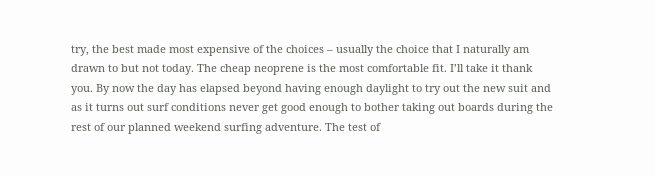try, the best made most expensive of the choices – usually the choice that I naturally am drawn to but not today. The cheap neoprene is the most comfortable fit. I’ll take it thank you. By now the day has elapsed beyond having enough daylight to try out the new suit and as it turns out surf conditions never get good enough to bother taking out boards during the rest of our planned weekend surfing adventure. The test of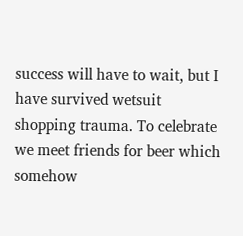success will have to wait, but I have survived wetsuit shopping trauma. To celebrate we meet friends for beer which somehow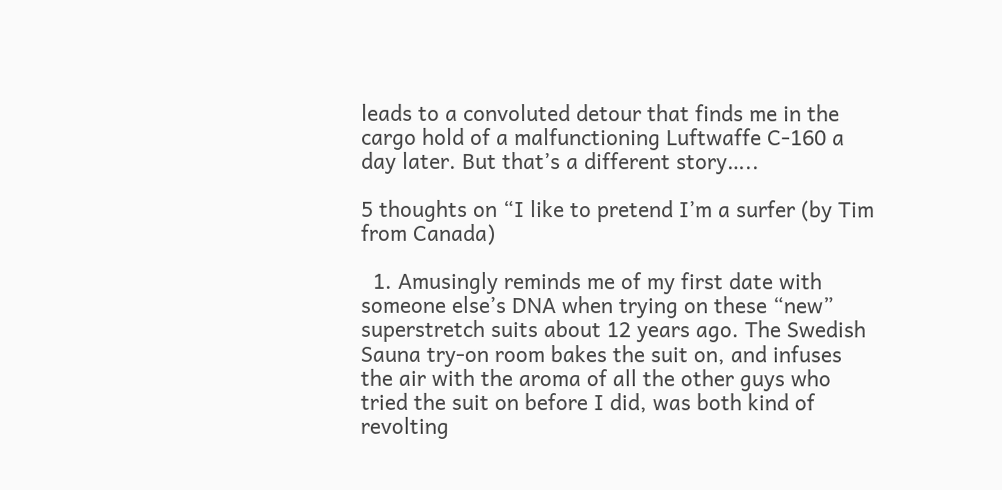leads to a convoluted detour that finds me in the cargo hold of a malfunctioning Luftwaffe C-160 a day later. But that’s a different story…..

5 thoughts on “I like to pretend I’m a surfer (by Tim from Canada)

  1. Amusingly reminds me of my first date with someone else’s DNA when trying on these “new” superstretch suits about 12 years ago. The Swedish Sauna try-on room bakes the suit on, and infuses the air with the aroma of all the other guys who tried the suit on before I did, was both kind of revolting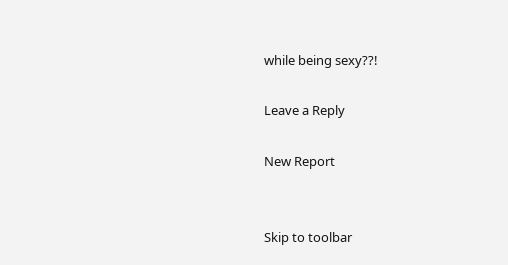while being sexy??!

Leave a Reply

New Report


Skip to toolbar